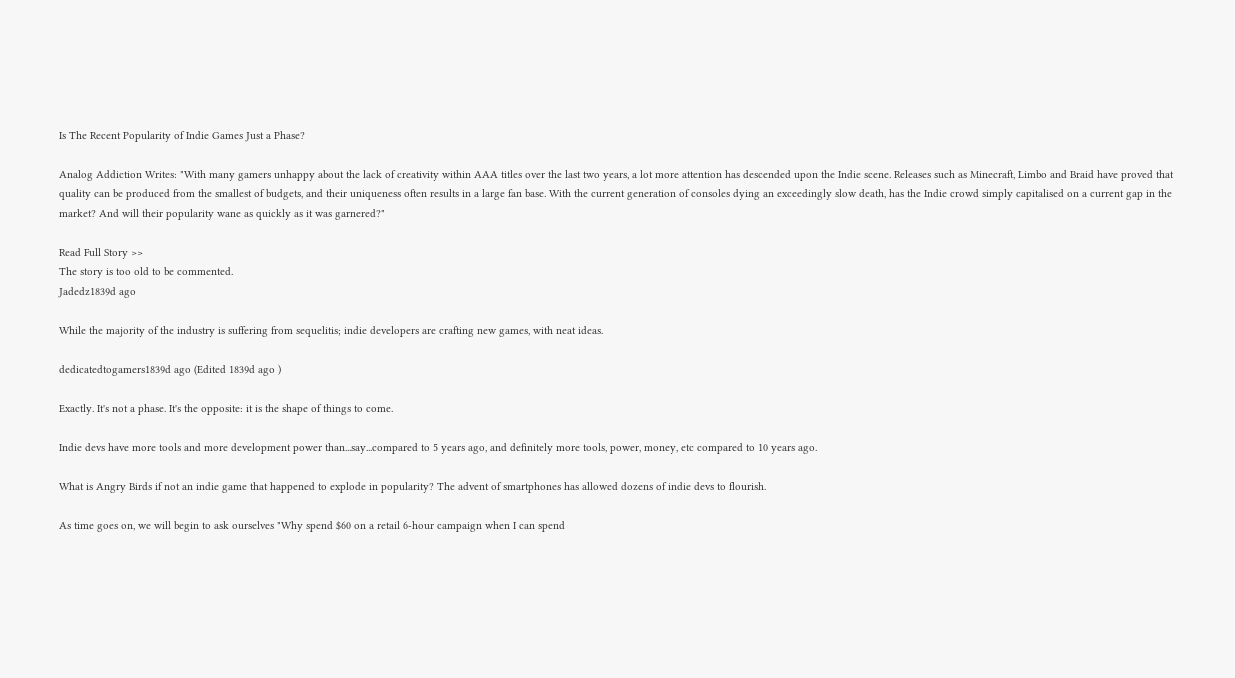Is The Recent Popularity of Indie Games Just a Phase?

Analog Addiction Writes: "With many gamers unhappy about the lack of creativity within AAA titles over the last two years, a lot more attention has descended upon the Indie scene. Releases such as Minecraft, Limbo and Braid have proved that quality can be produced from the smallest of budgets, and their uniqueness often results in a large fan base. With the current generation of consoles dying an exceedingly slow death, has the Indie crowd simply capitalised on a current gap in the market? And will their popularity wane as quickly as it was garnered?"

Read Full Story >>
The story is too old to be commented.
Jadedz1839d ago

While the majority of the industry is suffering from sequelitis; indie developers are crafting new games, with neat ideas.

dedicatedtogamers1839d ago (Edited 1839d ago )

Exactly. It's not a phase. It's the opposite: it is the shape of things to come.

Indie devs have more tools and more development power than...say...compared to 5 years ago, and definitely more tools, power, money, etc compared to 10 years ago.

What is Angry Birds if not an indie game that happened to explode in popularity? The advent of smartphones has allowed dozens of indie devs to flourish.

As time goes on, we will begin to ask ourselves "Why spend $60 on a retail 6-hour campaign when I can spend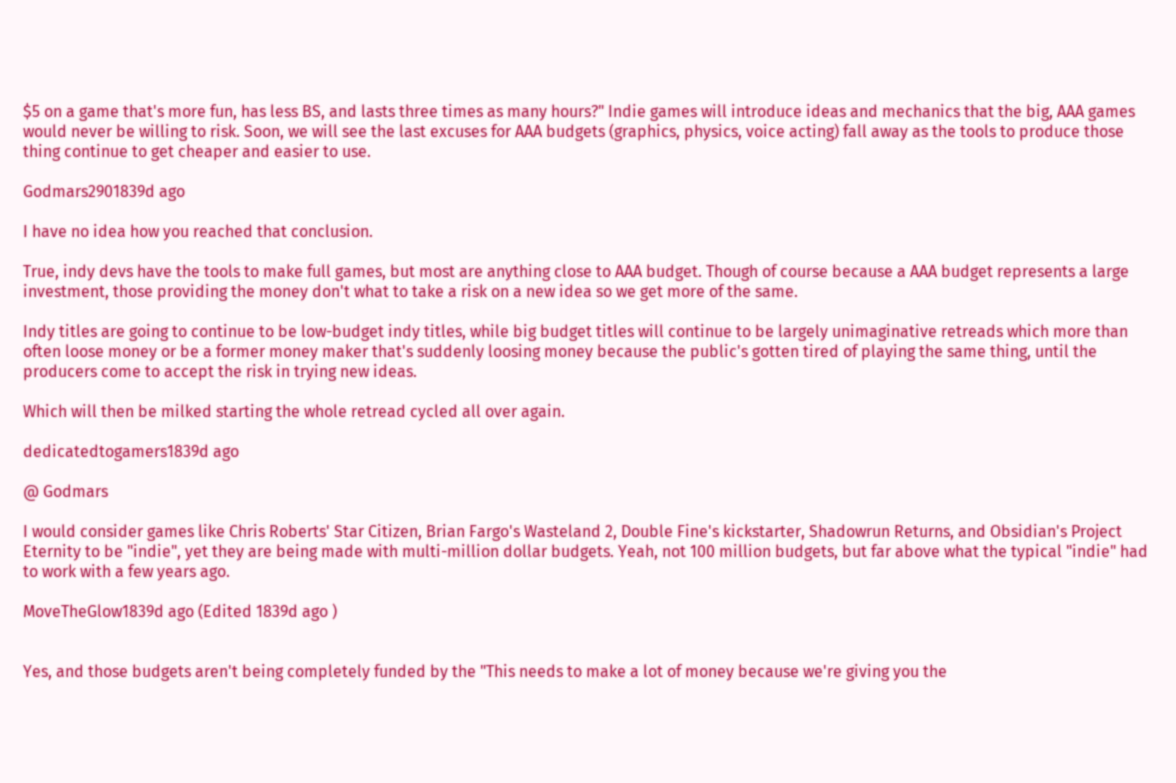$5 on a game that's more fun, has less BS, and lasts three times as many hours?" Indie games will introduce ideas and mechanics that the big, AAA games would never be willing to risk. Soon, we will see the last excuses for AAA budgets (graphics, physics, voice acting) fall away as the tools to produce those thing continue to get cheaper and easier to use.

Godmars2901839d ago

I have no idea how you reached that conclusion.

True, indy devs have the tools to make full games, but most are anything close to AAA budget. Though of course because a AAA budget represents a large investment, those providing the money don't what to take a risk on a new idea so we get more of the same.

Indy titles are going to continue to be low-budget indy titles, while big budget titles will continue to be largely unimaginative retreads which more than often loose money or be a former money maker that's suddenly loosing money because the public's gotten tired of playing the same thing, until the producers come to accept the risk in trying new ideas.

Which will then be milked starting the whole retread cycled all over again.

dedicatedtogamers1839d ago

@ Godmars

I would consider games like Chris Roberts' Star Citizen, Brian Fargo's Wasteland 2, Double Fine's kickstarter, Shadowrun Returns, and Obsidian's Project Eternity to be "indie", yet they are being made with multi-million dollar budgets. Yeah, not 100 million budgets, but far above what the typical "indie" had to work with a few years ago.

MoveTheGlow1839d ago (Edited 1839d ago )


Yes, and those budgets aren't being completely funded by the "This needs to make a lot of money because we're giving you the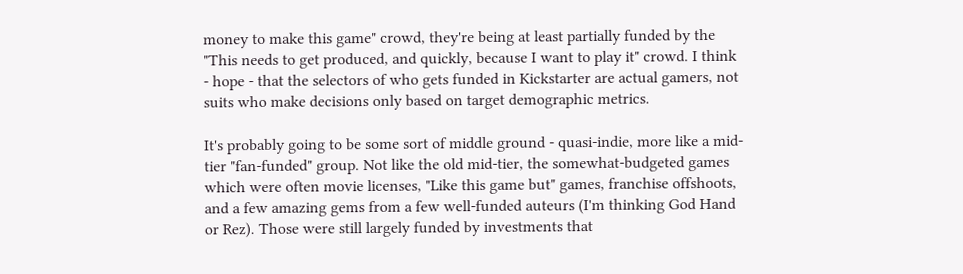money to make this game" crowd, they're being at least partially funded by the "This needs to get produced, and quickly, because I want to play it" crowd. I think - hope - that the selectors of who gets funded in Kickstarter are actual gamers, not suits who make decisions only based on target demographic metrics.

It's probably going to be some sort of middle ground - quasi-indie, more like a mid-tier "fan-funded" group. Not like the old mid-tier, the somewhat-budgeted games which were often movie licenses, "Like this game but" games, franchise offshoots, and a few amazing gems from a few well-funded auteurs (I'm thinking God Hand or Rez). Those were still largely funded by investments that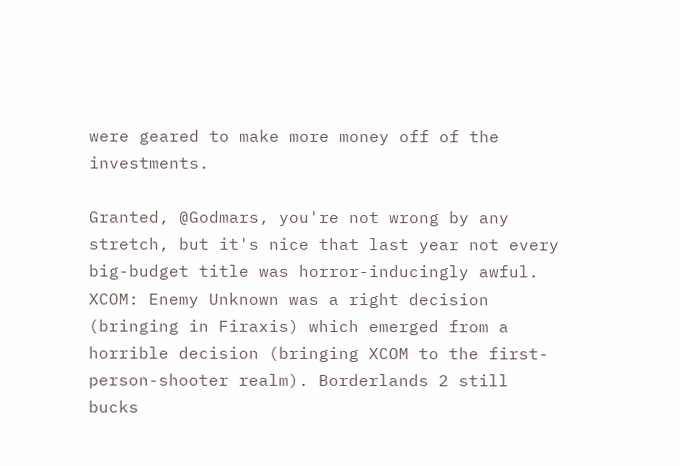were geared to make more money off of the investments.

Granted, @Godmars, you're not wrong by any stretch, but it's nice that last year not every big-budget title was horror-inducingly awful. XCOM: Enemy Unknown was a right decision (bringing in Firaxis) which emerged from a horrible decision (bringing XCOM to the first-person-shooter realm). Borderlands 2 still bucks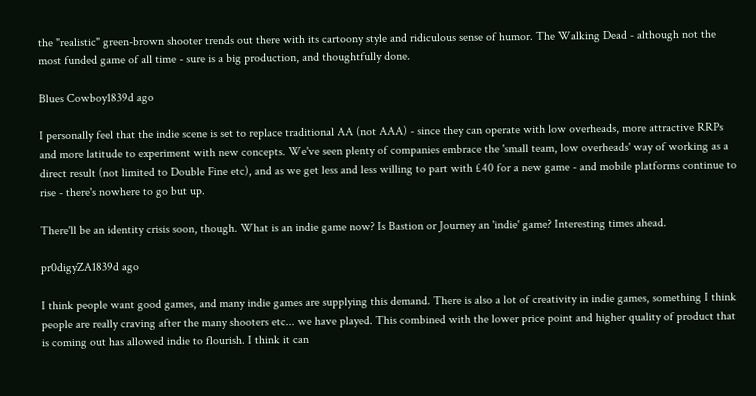the "realistic" green-brown shooter trends out there with its cartoony style and ridiculous sense of humor. The Walking Dead - although not the most funded game of all time - sure is a big production, and thoughtfully done.

Blues Cowboy1839d ago

I personally feel that the indie scene is set to replace traditional AA (not AAA) - since they can operate with low overheads, more attractive RRPs and more latitude to experiment with new concepts. We've seen plenty of companies embrace the 'small team, low overheads' way of working as a direct result (not limited to Double Fine etc), and as we get less and less willing to part with £40 for a new game - and mobile platforms continue to rise - there's nowhere to go but up.

There'll be an identity crisis soon, though. What is an indie game now? Is Bastion or Journey an 'indie' game? Interesting times ahead.

pr0digyZA1839d ago

I think people want good games, and many indie games are supplying this demand. There is also a lot of creativity in indie games, something I think people are really craving after the many shooters etc... we have played. This combined with the lower price point and higher quality of product that is coming out has allowed indie to flourish. I think it can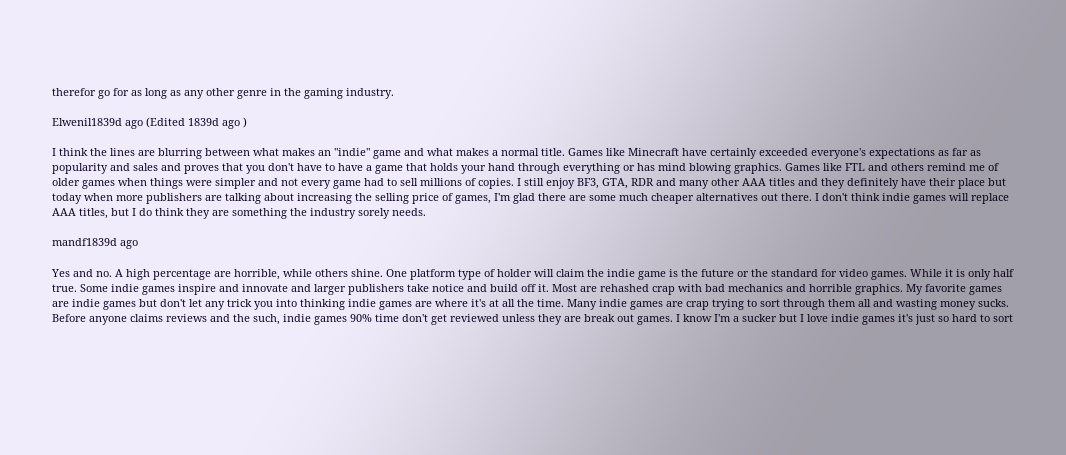therefor go for as long as any other genre in the gaming industry.

Elwenil1839d ago (Edited 1839d ago )

I think the lines are blurring between what makes an "indie" game and what makes a normal title. Games like Minecraft have certainly exceeded everyone's expectations as far as popularity and sales and proves that you don't have to have a game that holds your hand through everything or has mind blowing graphics. Games like FTL and others remind me of older games when things were simpler and not every game had to sell millions of copies. I still enjoy BF3, GTA, RDR and many other AAA titles and they definitely have their place but today when more publishers are talking about increasing the selling price of games, I'm glad there are some much cheaper alternatives out there. I don't think indie games will replace AAA titles, but I do think they are something the industry sorely needs.

mandf1839d ago

Yes and no. A high percentage are horrible, while others shine. One platform type of holder will claim the indie game is the future or the standard for video games. While it is only half true. Some indie games inspire and innovate and larger publishers take notice and build off it. Most are rehashed crap with bad mechanics and horrible graphics. My favorite games are indie games but don't let any trick you into thinking indie games are where it's at all the time. Many indie games are crap trying to sort through them all and wasting money sucks. Before anyone claims reviews and the such, indie games 90% time don't get reviewed unless they are break out games. I know I'm a sucker but I love indie games it's just so hard to sort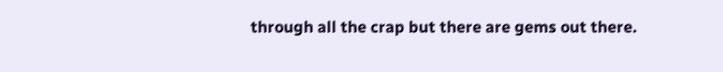through all the crap but there are gems out there.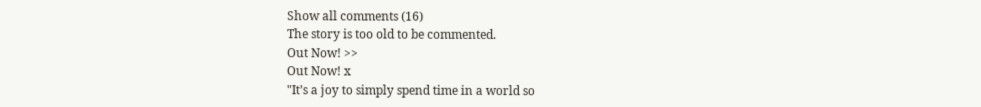Show all comments (16)
The story is too old to be commented.
Out Now! >>
Out Now! x
"It’s a joy to simply spend time in a world so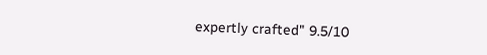expertly crafted" 9.5/10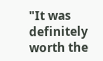"It was definitely worth the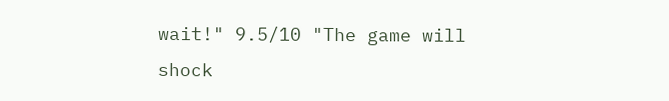wait!" 9.5/10 "The game will shock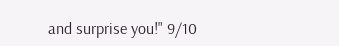and surprise you!" 9/10